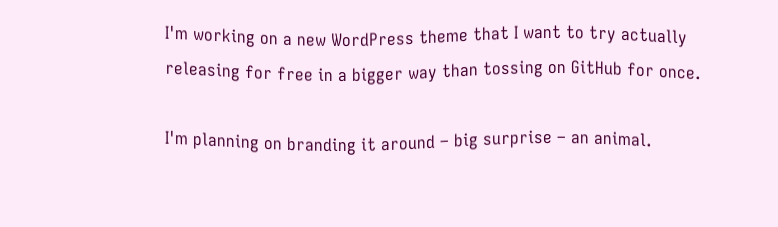I'm working on a new WordPress theme that I want to try actually releasing for free in a bigger way than tossing on GitHub for once.

I'm planning on branding it around – big surprise – an animal.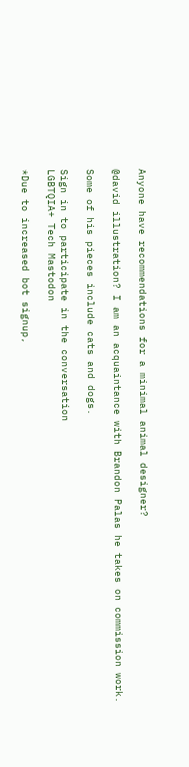Anyone have recommendations for a minimal animal designer?

@david illustration? I am an acquaintance with Brandon Palas he takes on commission work.

Some of his pieces include cats and dogs.

Sign in to participate in the conversation
LGBTQIA+ Tech Mastodon

*Due to increased bot signup,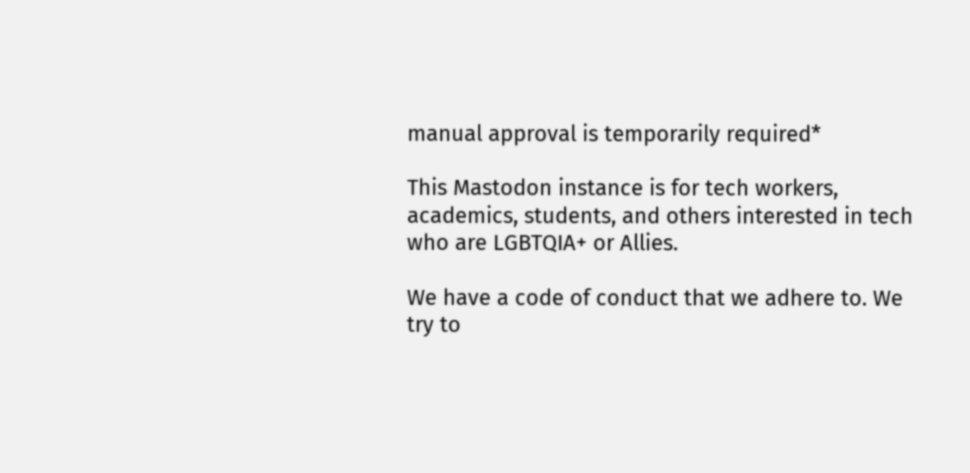manual approval is temporarily required*

This Mastodon instance is for tech workers, academics, students, and others interested in tech who are LGBTQIA+ or Allies.

We have a code of conduct that we adhere to. We try to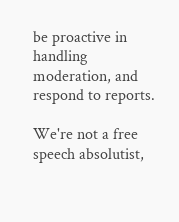be proactive in handling moderation, and respond to reports.

We're not a free speech absolutist,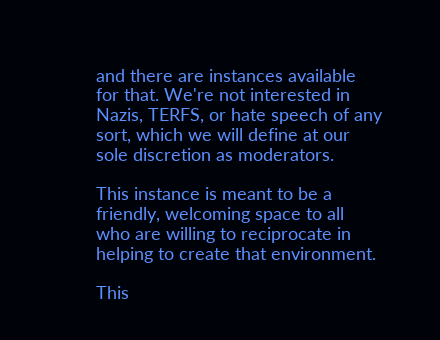and there are instances available for that. We're not interested in Nazis, TERFS, or hate speech of any sort, which we will define at our sole discretion as moderators.

This instance is meant to be a friendly, welcoming space to all who are willing to reciprocate in helping to create that environment.

This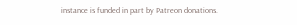instance is funded in part by Patreon donations.